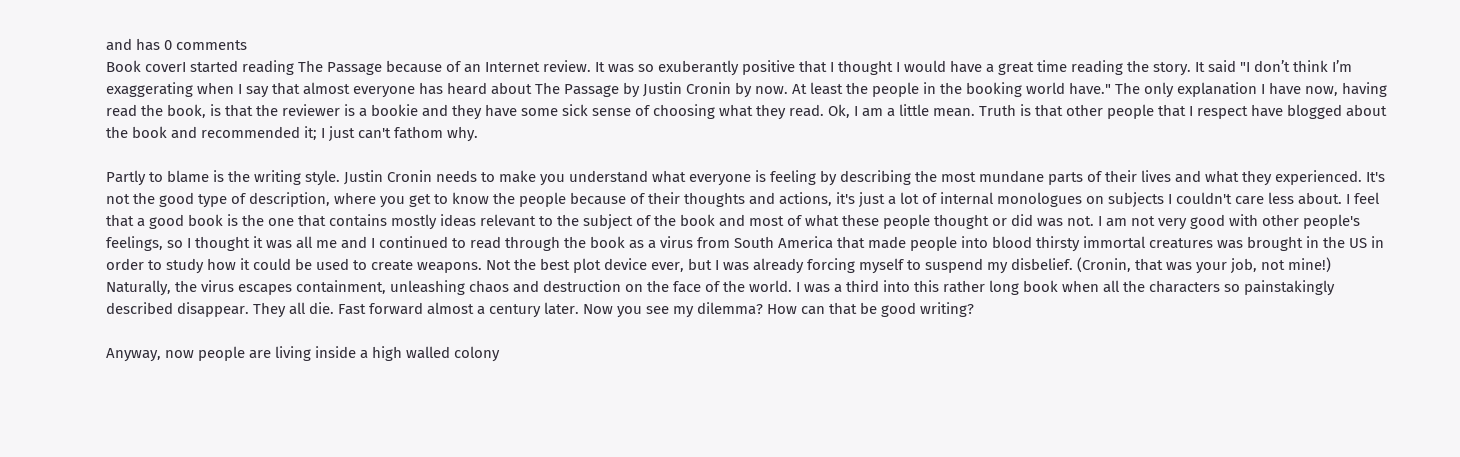and has 0 comments
Book coverI started reading The Passage because of an Internet review. It was so exuberantly positive that I thought I would have a great time reading the story. It said "I don’t think I’m exaggerating when I say that almost everyone has heard about The Passage by Justin Cronin by now. At least the people in the booking world have." The only explanation I have now, having read the book, is that the reviewer is a bookie and they have some sick sense of choosing what they read. Ok, I am a little mean. Truth is that other people that I respect have blogged about the book and recommended it; I just can't fathom why.

Partly to blame is the writing style. Justin Cronin needs to make you understand what everyone is feeling by describing the most mundane parts of their lives and what they experienced. It's not the good type of description, where you get to know the people because of their thoughts and actions, it's just a lot of internal monologues on subjects I couldn't care less about. I feel that a good book is the one that contains mostly ideas relevant to the subject of the book and most of what these people thought or did was not. I am not very good with other people's feelings, so I thought it was all me and I continued to read through the book as a virus from South America that made people into blood thirsty immortal creatures was brought in the US in order to study how it could be used to create weapons. Not the best plot device ever, but I was already forcing myself to suspend my disbelief. (Cronin, that was your job, not mine!) Naturally, the virus escapes containment, unleashing chaos and destruction on the face of the world. I was a third into this rather long book when all the characters so painstakingly described disappear. They all die. Fast forward almost a century later. Now you see my dilemma? How can that be good writing?

Anyway, now people are living inside a high walled colony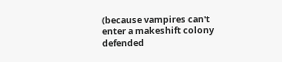(because vampires can't enter a makeshift colony defended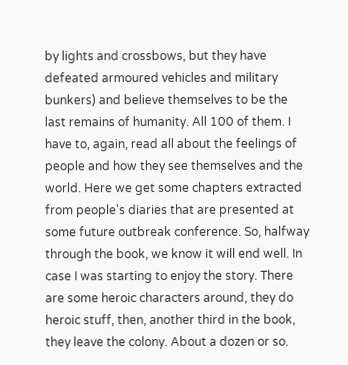by lights and crossbows, but they have defeated armoured vehicles and military bunkers) and believe themselves to be the last remains of humanity. All 100 of them. I have to, again, read all about the feelings of people and how they see themselves and the world. Here we get some chapters extracted from people's diaries that are presented at some future outbreak conference. So, halfway through the book, we know it will end well. In case I was starting to enjoy the story. There are some heroic characters around, they do heroic stuff, then, another third in the book, they leave the colony. About a dozen or so.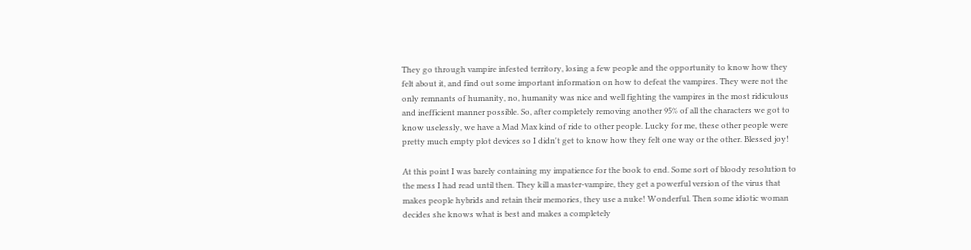They go through vampire infested territory, losing a few people and the opportunity to know how they felt about it, and find out some important information on how to defeat the vampires. They were not the only remnants of humanity, no, humanity was nice and well fighting the vampires in the most ridiculous and inefficient manner possible. So, after completely removing another 95% of all the characters we got to know uselessly, we have a Mad Max kind of ride to other people. Lucky for me, these other people were pretty much empty plot devices so I didn't get to know how they felt one way or the other. Blessed joy!

At this point I was barely containing my impatience for the book to end. Some sort of bloody resolution to the mess I had read until then. They kill a master-vampire, they get a powerful version of the virus that makes people hybrids and retain their memories, they use a nuke! Wonderful. Then some idiotic woman decides she knows what is best and makes a completely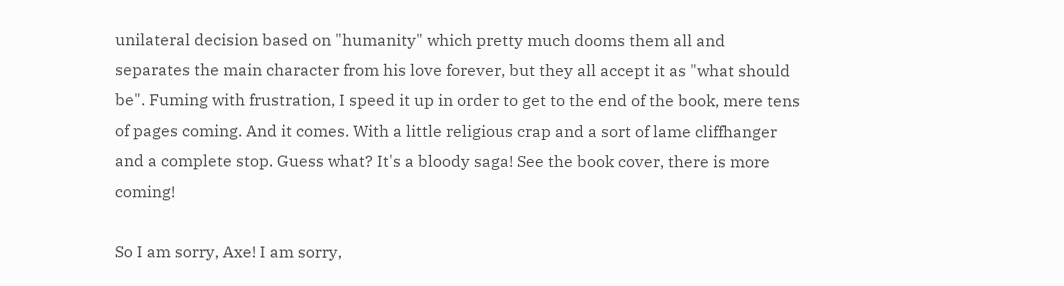unilateral decision based on "humanity" which pretty much dooms them all and separates the main character from his love forever, but they all accept it as "what should be". Fuming with frustration, I speed it up in order to get to the end of the book, mere tens of pages coming. And it comes. With a little religious crap and a sort of lame cliffhanger and a complete stop. Guess what? It's a bloody saga! See the book cover, there is more coming!

So I am sorry, Axe! I am sorry,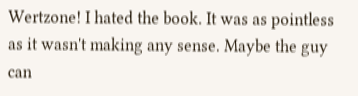Wertzone! I hated the book. It was as pointless as it wasn't making any sense. Maybe the guy can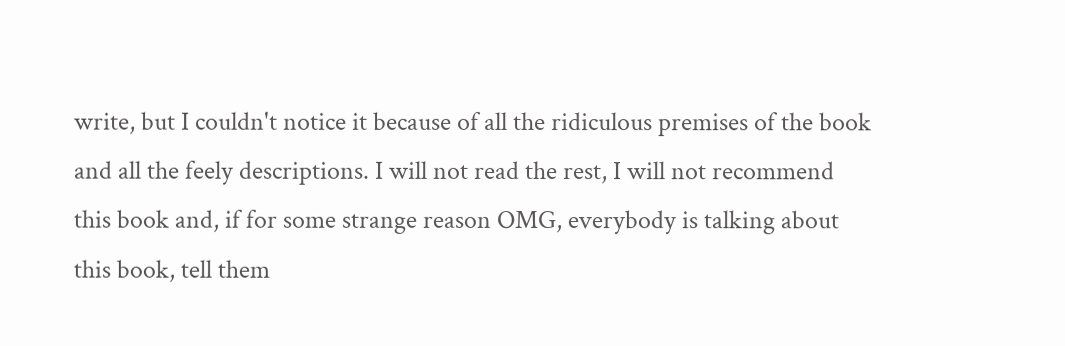write, but I couldn't notice it because of all the ridiculous premises of the book and all the feely descriptions. I will not read the rest, I will not recommend this book and, if for some strange reason OMG, everybody is talking about this book, tell them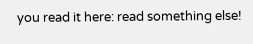you read it here: read something else!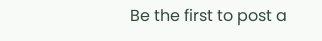Be the first to post a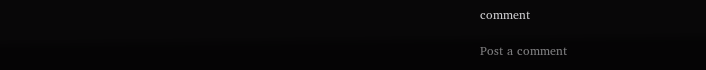comment

Post a comment